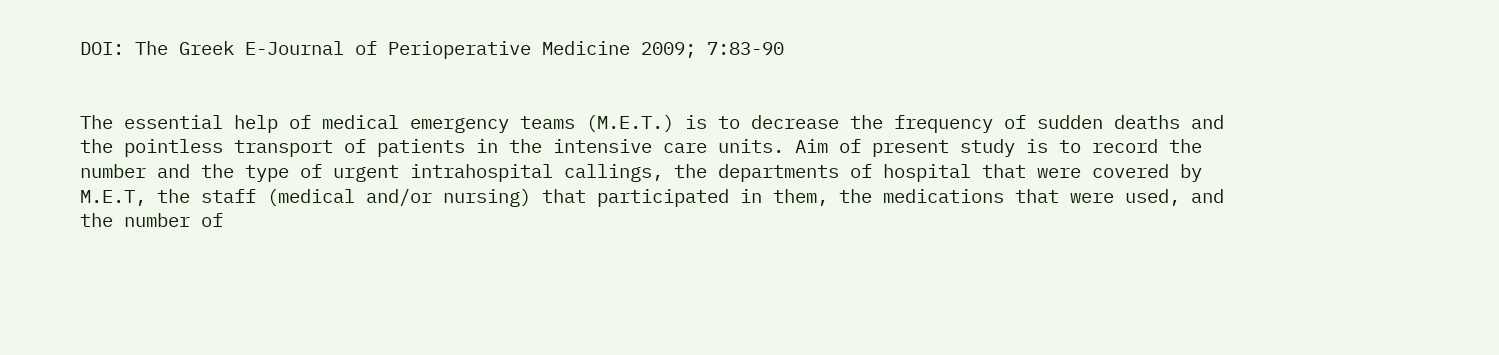DOI: The Greek E-Journal of Perioperative Medicine 2009; 7:83-90


The essential help of medical emergency teams (M.E.T.) is to decrease the frequency of sudden deaths and the pointless transport of patients in the intensive care units. Aim of present study is to record the number and the type of urgent intrahospital callings, the departments of hospital that were covered by M.E.T, the staff (medical and/or nursing) that participated in them, the medications that were used, and the number of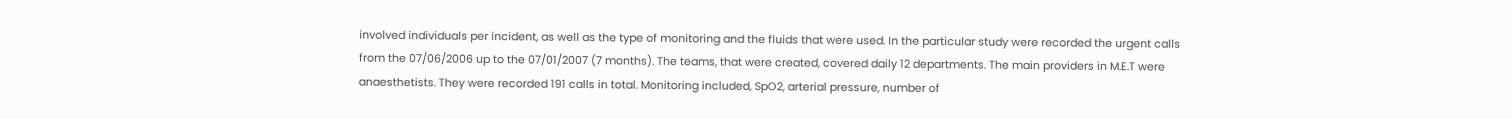involved individuals per incident, as well as the type of monitoring and the fluids that were used. In the particular study were recorded the urgent calls from the 07/06/2006 up to the 07/01/2007 (7 months). The teams, that were created, covered daily 12 departments. The main providers in M.E.T were anaesthetists. They were recorded 191 calls in total. Monitoring included, SpO2, arterial pressure, number of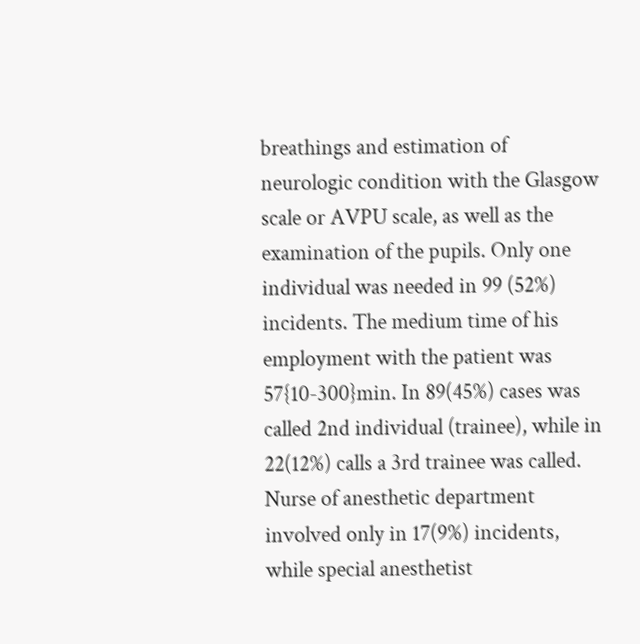breathings and estimation of neurologic condition with the Glasgow scale or AVPU scale, as well as the examination of the pupils. Only one individual was needed in 99 (52%) incidents. The medium time of his employment with the patient was 57{10-300}min. In 89(45%) cases was called 2nd individual (trainee), while in 22(12%) calls a 3rd trainee was called. Nurse of anesthetic department involved only in 17(9%) incidents, while special anesthetist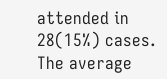attended in 28(15%) cases. The average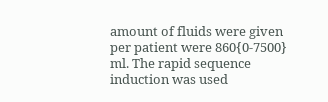amount of fluids were given per patient were 860{0-7500} ml. The rapid sequence induction was used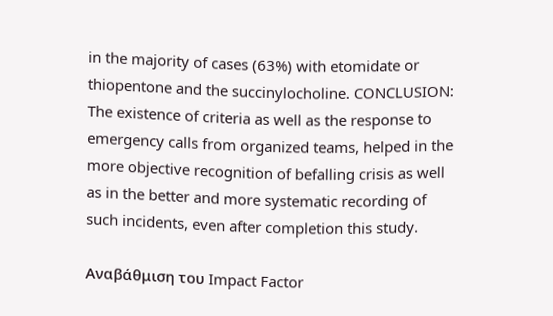in the majority of cases (63%) with etomidate or thiopentone and the succinylocholine. CONCLUSION: The existence of criteria as well as the response to emergency calls from organized teams, helped in the more objective recognition of befalling crisis as well as in the better and more systematic recording of such incidents, even after completion this study.

Αναβάθμιση του Impact Factor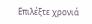Επιλέξτε χρονιά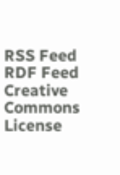RSS Feed
RDF Feed
Creative Commons License